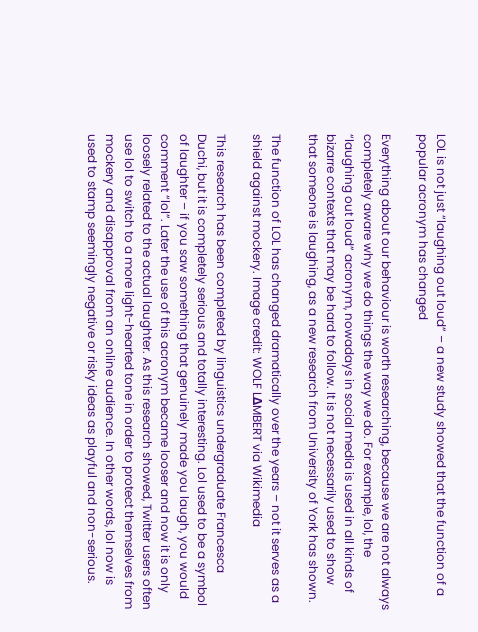LOL is not just “laughing out loud” – a new study showed that the function of a popular acronym has changed

Everything about our behaviour is worth researching, because we are not always completely aware why we do things the way we do. For example, lol, the “laughing out loud” acronym, nowadays in social media is used in all kinds of bizarre contexts that may be hard to follow. It is not necessarily used to show that someone is laughing, as a new research from University of York has shown.

The function of LOL has changed dramatically over the years – not it serves as a shield against mockery. Image credit: WOLF LΔMBERT via Wikimedia

This research has been completed by linguistics undergraduate Francesca Duchi, but it is completely serious and totally interesting. Lol used to be a symbol of laughter – if you saw something that genuinely made you laugh, you would comment “lol”. Later the use of this acronym became looser and now it is only loosely related to the actual laughter. As this research showed, Twitter users often use lol to switch to a more light-hearted tone in order to protect themselves from mockery and disapproval from an online audience. In other words, lol now is used to stamp seemingly negative or risky ideas as playful and non-serious.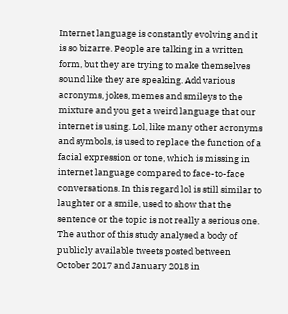Internet language is constantly evolving and it is so bizarre. People are talking in a written form, but they are trying to make themselves sound like they are speaking. Add various acronyms, jokes, memes and smileys to the mixture and you get a weird language that our internet is using. Lol, like many other acronyms and symbols, is used to replace the function of a facial expression or tone, which is missing in internet language compared to face-to-face conversations. In this regard lol is still similar to laughter or a smile, used to show that the sentence or the topic is not really a serious one. The author of this study analysed a body of publicly available tweets posted between October 2017 and January 2018 in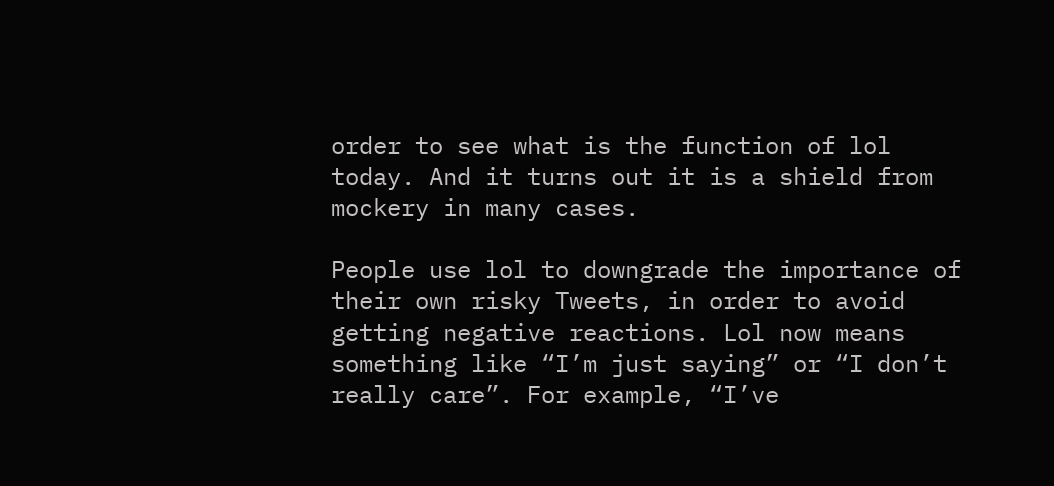order to see what is the function of lol today. And it turns out it is a shield from mockery in many cases.

People use lol to downgrade the importance of their own risky Tweets, in order to avoid getting negative reactions. Lol now means something like “I’m just saying” or “I don’t really care”. For example, “I’ve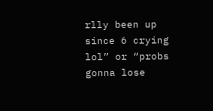rlly been up since 6 crying lol” or “probs gonna lose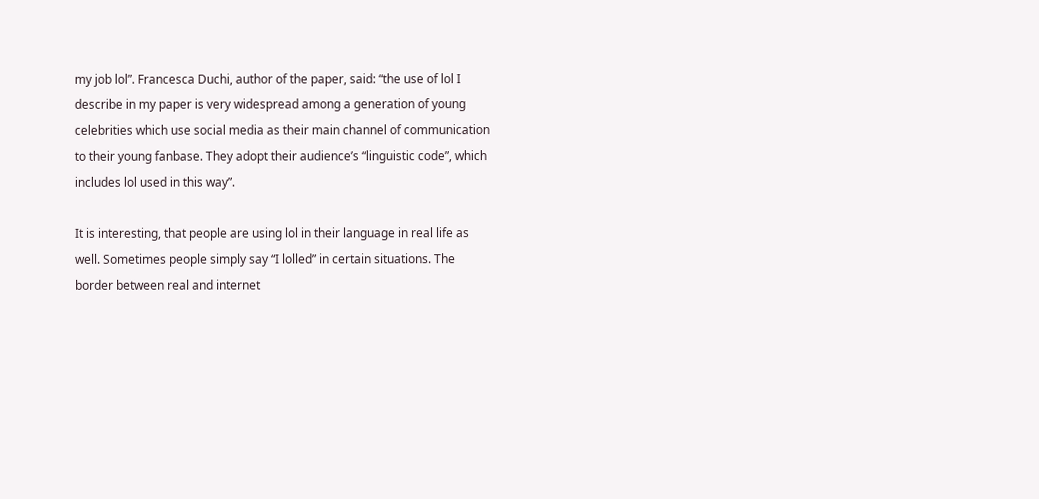my job lol”. Francesca Duchi, author of the paper, said: “the use of lol I describe in my paper is very widespread among a generation of young celebrities which use social media as their main channel of communication to their young fanbase. They adopt their audience’s “linguistic code”, which includes lol used in this way”.

It is interesting, that people are using lol in their language in real life as well. Sometimes people simply say “I lolled” in certain situations. The border between real and internet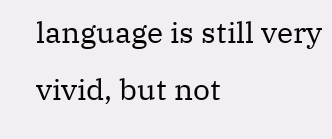language is still very vivid, but not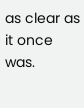as clear as it once was.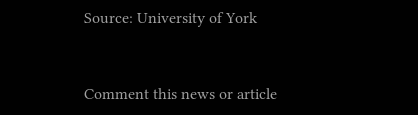Source: University of York


Comment this news or article